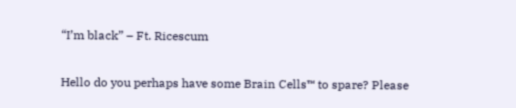“I’m black” – Ft. Ricescum

Hello do you perhaps have some Brain Cells™ to spare? Please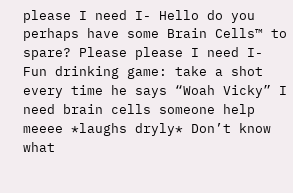please I need I- Hello do you perhaps have some Brain Cells™ to spare? Please please I need I- Fun drinking game: take a shot every time he says “Woah Vicky” I need brain cells someone help meeee *laughs dryly* Don’t know what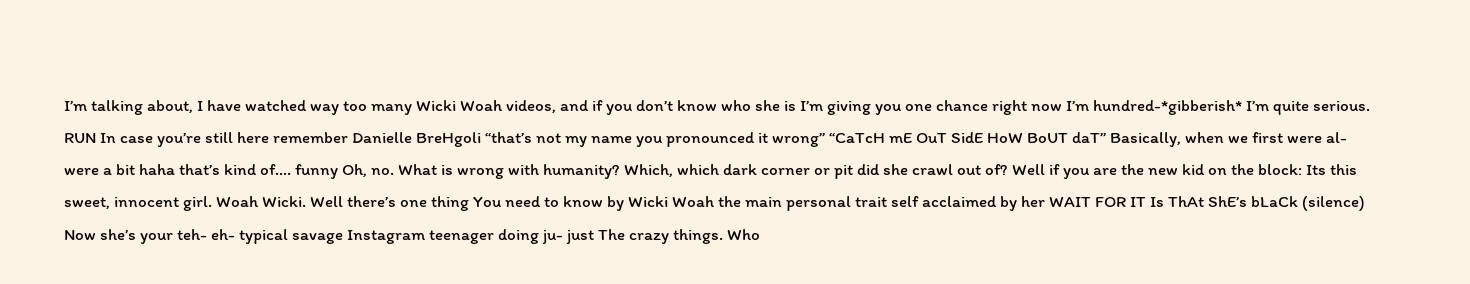I’m talking about, I have watched way too many Wicki Woah videos, and if you don’t know who she is I’m giving you one chance right now I’m hundred-*gibberish* I’m quite serious. RUN In case you’re still here remember Danielle BreHgoli “that’s not my name you pronounced it wrong” “CaTcH mE OuT SidE HoW BoUT daT” Basically, when we first were al- were a bit haha that’s kind of…. funny Oh, no. What is wrong with humanity? Which, which dark corner or pit did she crawl out of? Well if you are the new kid on the block: Its this sweet, innocent girl. Woah Wicki. Well there’s one thing You need to know by Wicki Woah the main personal trait self acclaimed by her WAIT FOR IT Is ThAt ShE’s bLaCk (silence) Now she’s your teh- eh- typical savage Instagram teenager doing ju- just The crazy things. Who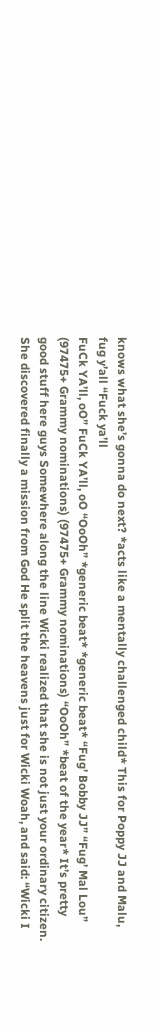knows what she’s gonna do next? *acts like a mentally challenged child* This for Poppy JJ and Malu, fug y’all “Fuck ya’ll
FuCk YA’ll, oO” FuCk YA’ll, oO “OoOh” *generic beat* *generic beat* “Fug’ Bobby JJ” “Fug’ Mal Lou” (97475+ Grammy nominations) (97475+ Grammy nominations) “OoOh” *beat of the year* It’s pretty good stuff here guys Somewhere along the line Wicki realized that she is not just your ordinary citizen. She discovered finally a mission from God He split the heavens just for Wicki Woah, and said: “Wicki I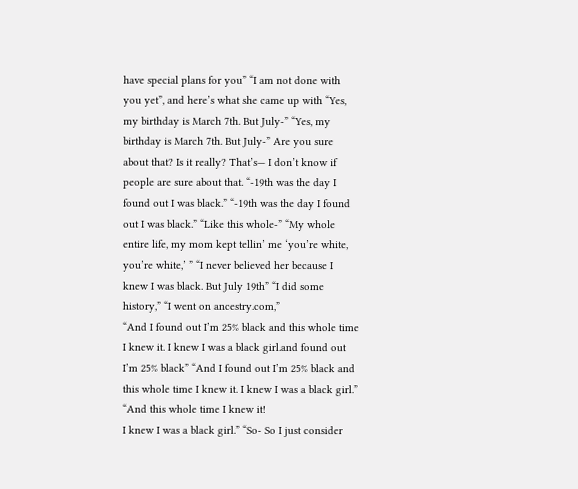have special plans for you” “I am not done with you yet”, and here’s what she came up with “Yes, my birthday is March 7th. But July-” “Yes, my birthday is March 7th. But July-” Are you sure about that? Is it really? That’s— I don’t know if people are sure about that. “-19th was the day I found out I was black.” “-19th was the day I found out I was black.” “Like this whole-” “My whole entire life, my mom kept tellin’ me ‘you’re white, you’re white,’ ” “I never believed her because I knew I was black. But July 19th” “I did some history,” “I went on ancestry.com,”
“And I found out I’m 25% black and this whole time I knew it. I knew I was a black girl.and found out I’m 25% black” “And I found out I’m 25% black and this whole time I knew it. I knew I was a black girl.” “And this whole time I knew it!
I knew I was a black girl.” “So- So I just consider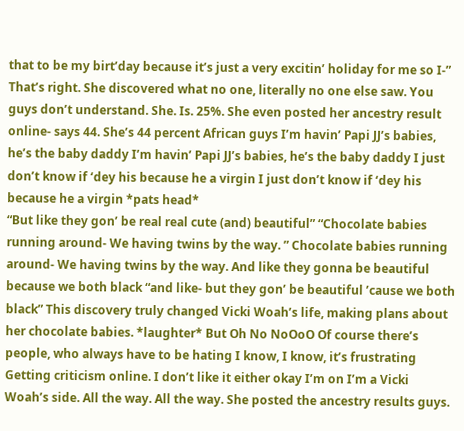that to be my birt’day because it’s just a very excitin’ holiday for me so I-” That’s right. She discovered what no one, literally no one else saw. You guys don’t understand. She. Is. 25%. She even posted her ancestry result online- says 44. She’s 44 percent African guys I’m havin’ Papi JJ’s babies, he’s the baby daddy I’m havin’ Papi JJ’s babies, he’s the baby daddy I just don’t know if ‘dey his because he a virgin I just don’t know if ‘dey his because he a virgin *pats head*
“But like they gon’ be real real cute (and) beautiful” “Chocolate babies running around- We having twins by the way. ” Chocolate babies running around- We having twins by the way. And like they gonna be beautiful because we both black “and like- but they gon’ be beautiful ’cause we both black” This discovery truly changed Vicki Woah’s life, making plans about her chocolate babies. *laughter* But Oh No NoOoO Of course there’s people, who always have to be hating I know, I know, it’s frustrating Getting criticism online. I don’t like it either okay I’m on I’m a Vicki Woah’s side. All the way. All the way. She posted the ancestry results guys.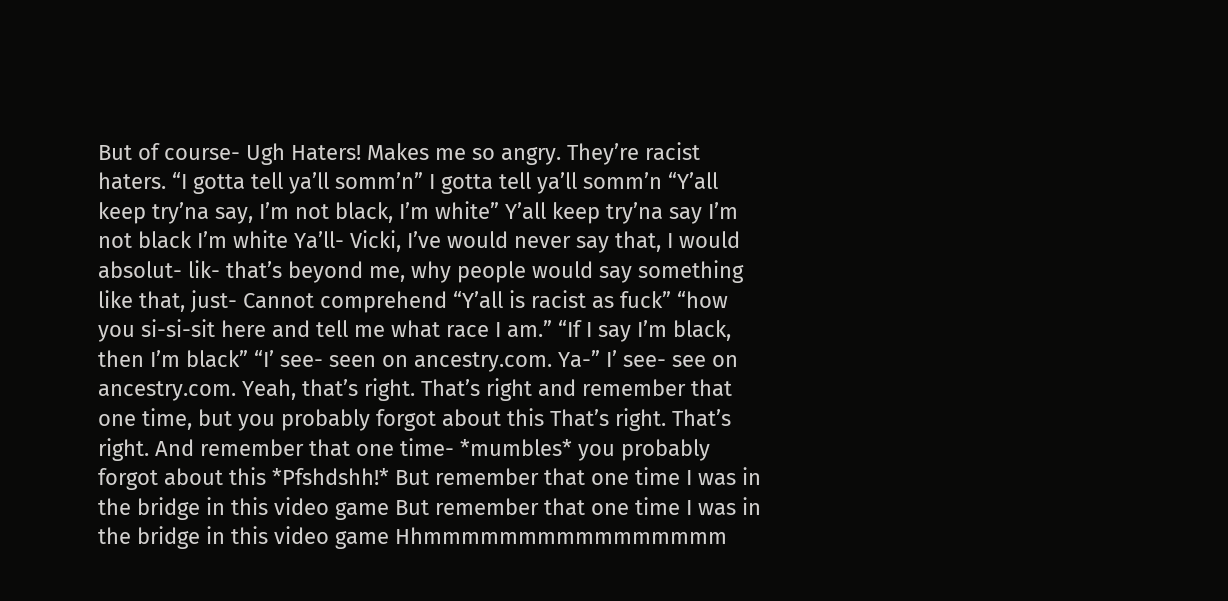But of course- Ugh Haters! Makes me so angry. They’re racist haters. “I gotta tell ya’ll somm’n” I gotta tell ya’ll somm’n “Y’all keep try’na say, I’m not black, I’m white” Y’all keep try’na say I’m not black I’m white Ya’ll- Vicki, I’ve would never say that, I would absolut- lik- that’s beyond me, why people would say something like that, just- Cannot comprehend “Y’all is racist as fuck” “how you si-si-sit here and tell me what race I am.” “If I say I’m black, then I’m black” “I’ see- seen on ancestry.com. Ya-” I’ see- see on ancestry.com. Yeah, that’s right. That’s right and remember that one time, but you probably forgot about this That’s right. That’s right. And remember that one time- *mumbles* you probably forgot about this *Pfshdshh!* But remember that one time I was in the bridge in this video game But remember that one time I was in the bridge in this video game Hhmmmmmmmmmmmmmmmm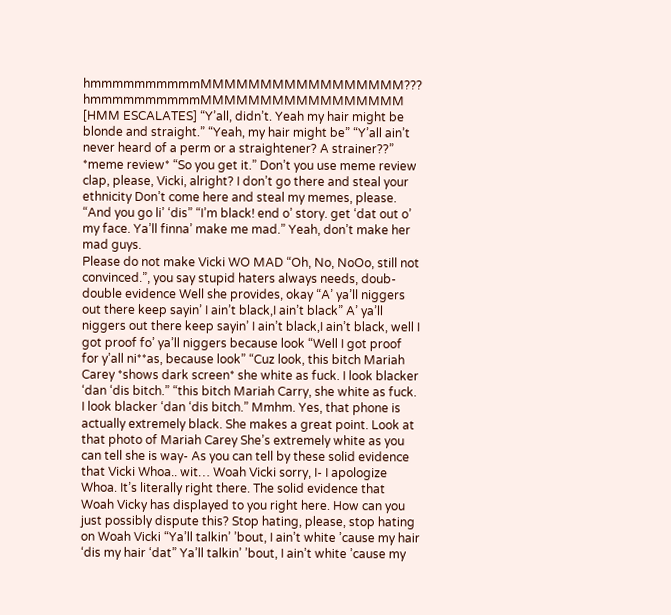hmmmmmmmmmmMMMMMMMMMMMMMMMMM??? hmmmmmmmmmmMMMMMMMMMMMMMMMMM [HMM ESCALATES] “Y’all, didn’t. Yeah my hair might be blonde and straight.” “Yeah, my hair might be” “Y’all ain’t never heard of a perm or a straightener? A strainer??” *meme review* “So you get it.” Don’t you use meme review clap, please, Vicki, alright? I don’t go there and steal your ethnicity Don’t come here and steal my memes, please. “And you go li’ ‘dis” “I’m black! end o’ story. get ‘dat out o’ my face. Ya’ll finna’ make me mad.” Yeah, don’t make her mad guys.
Please do not make Vicki WO MAD “Oh, No, NoOo, still not convinced.”, you say stupid haters always needs, doub-
double evidence Well she provides, okay “A’ ya’ll niggers out there keep sayin’ I ain’t black,I ain’t black” A’ ya’ll niggers out there keep sayin’ I ain’t black,I ain’t black, well I got proof fo’ ya’ll niggers because look “Well I got proof for y’all ni**as, because look” “Cuz look, this bitch Mariah Carey *shows dark screen* she white as fuck. I look blacker ‘dan ‘dis bitch.” “this bitch Mariah Carry, she white as fuck. I look blacker ‘dan ‘dis bitch.” Mmhm. Yes, that phone is actually extremely black. She makes a great point. Look at that photo of Mariah Carey She’s extremely white as you can tell she is way- As you can tell by these solid evidence that Vicki Whoa.. wit… Woah Vicki sorry, I- I apologize Whoa. It’s literally right there. The solid evidence that Woah Vicky has displayed to you right here. How can you just possibly dispute this? Stop hating, please, stop hating on Woah Vicki “Ya’ll talkin’ ’bout, I ain’t white ’cause my hair ‘dis my hair ‘dat” Ya’ll talkin’ ’bout, I ain’t white ’cause my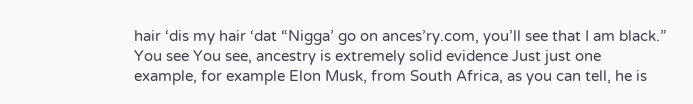hair ‘dis my hair ‘dat “Nigga’ go on ances’ry.com, you’ll see that I am black.” You see You see, ancestry is extremely solid evidence Just just one example, for example Elon Musk, from South Africa, as you can tell, he is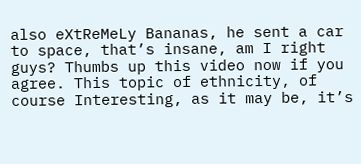also eXtReMeLy Bananas, he sent a car to space, that’s insane, am I right guys? Thumbs up this video now if you agree. This topic of ethnicity, of course Interesting, as it may be, it’s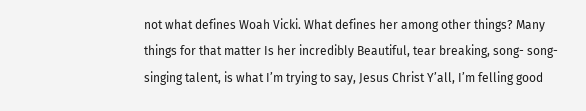not what defines Woah Vicki. What defines her among other things? Many things for that matter Is her incredibly Beautiful, tear breaking, song- song- singing talent, is what I’m trying to say, Jesus Christ Y’all, I’m felling good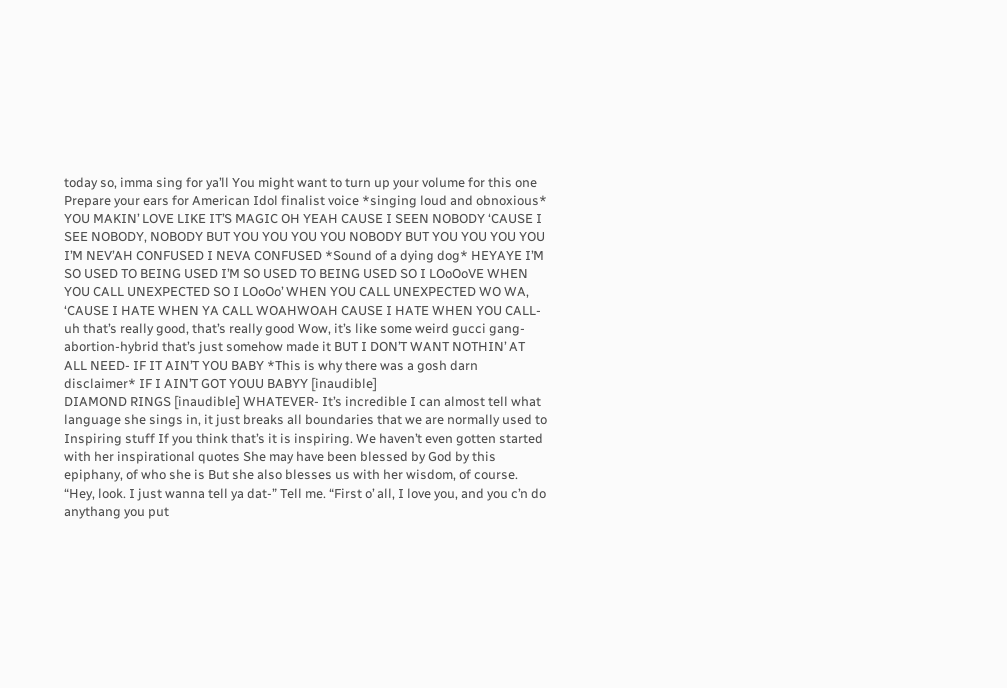today so, imma sing for ya’ll You might want to turn up your volume for this one Prepare your ears for American Idol finalist voice *singing loud and obnoxious* YOU MAKIN’ LOVE LIKE IT’S MAGIC OH YEAH CAUSE I SEEN NOBODY ‘CAUSE I SEE NOBODY, NOBODY BUT YOU YOU YOU YOU NOBODY BUT YOU YOU YOU YOU I’M NEV’AH CONFUSED I NEVA CONFUSED *Sound of a dying dog* HEYAYE I’M SO USED TO BEING USED I’M SO USED TO BEING USED SO I LOoOoVE WHEN YOU CALL UNEXPECTED SO I LOoOo’ WHEN YOU CALL UNEXPECTED WO WA, ‘CAUSE I HATE WHEN YA CALL WOAHWOAH CAUSE I HATE WHEN YOU CALL- uh that’s really good, that’s really good Wow, it’s like some weird gucci gang-abortion-hybrid that’s just somehow made it BUT I DON’T WANT NOTHIN’ AT ALL NEED- IF IT AIN’T YOU BABY *This is why there was a gosh darn disclaimer* IF I AIN’T GOT YOUU BABYY [inaudible]
DIAMOND RINGS [inaudible] WHATEVER- It’s incredible I can almost tell what language she sings in, it just breaks all boundaries that we are normally used to Inspiring stuff If you think that’s it is inspiring. We haven’t even gotten started with her inspirational quotes She may have been blessed by God by this epiphany, of who she is But she also blesses us with her wisdom, of course. “Hey, look. I just wanna tell ya dat-” Tell me. “First o’ all, I love you, and you c’n do anythang you put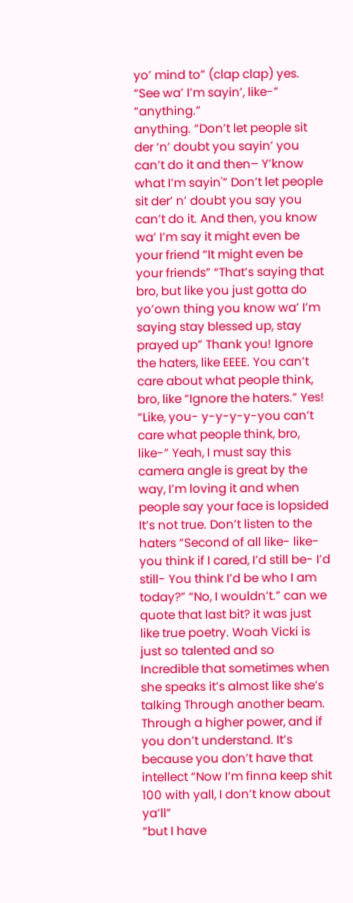yo’ mind to” (clap clap) yes.
“See wa’ I’m sayin’, like-” “anything.”
anything. “Don’t let people sit der ‘n’ doubt you sayin’ you can’t do it and then– Y’know what I’m sayin'” Don’t let people sit der’ n’ doubt you say you can’t do it. And then, you know wa’ I’m say it might even be your friend “It might even be your friends” “That’s saying that bro, but like you just gotta do yo’own thing you know wa’ I’m saying stay blessed up, stay prayed up” Thank you! Ignore the haters, like EEEE. You can’t care about what people think, bro, like “Ignore the haters.” Yes! “Like, you- y-y-y-y-you can’t care what people think, bro, like-” Yeah, I must say this camera angle is great by the way, I’m loving it and when people say your face is lopsided It’s not true. Don’t listen to the haters “Second of all like- like- you think if I cared, I’d still be- I’d still- You think I’d be who I am today?” “No, I wouldn’t.” can we quote that last bit? it was just like true poetry. Woah Vicki is just so talented and so Incredible that sometimes when she speaks it’s almost like she’s talking Through another beam. Through a higher power, and if you don’t understand. It’s because you don’t have that intellect “Now I’m finna keep shit 100 with yall, I don’t know about ya’ll”
“but I have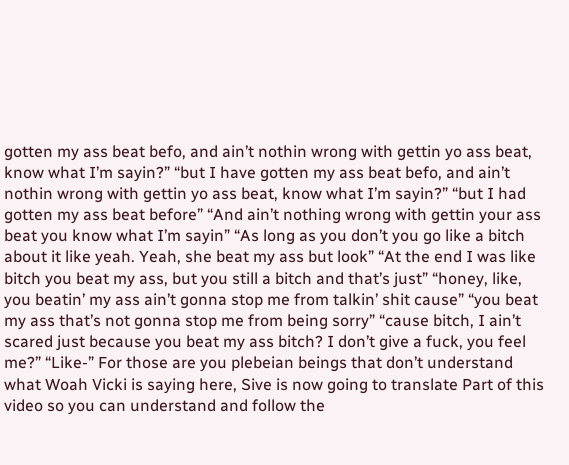gotten my ass beat befo, and ain’t nothin wrong with gettin yo ass beat, know what I’m sayin?” “but I have gotten my ass beat befo, and ain’t nothin wrong with gettin yo ass beat, know what I’m sayin?” “but I had gotten my ass beat before” “And ain’t nothing wrong with gettin your ass beat you know what I’m sayin” “As long as you don’t you go like a bitch about it like yeah. Yeah, she beat my ass but look” “At the end I was like bitch you beat my ass, but you still a bitch and that’s just” “honey, like, you beatin’ my ass ain’t gonna stop me from talkin’ shit cause” “you beat my ass that’s not gonna stop me from being sorry” “cause bitch, I ain’t scared just because you beat my ass bitch? I don’t give a fuck, you feel me?” “Like-” For those are you plebeian beings that don’t understand what Woah Vicki is saying here, Sive is now going to translate Part of this video so you can understand and follow the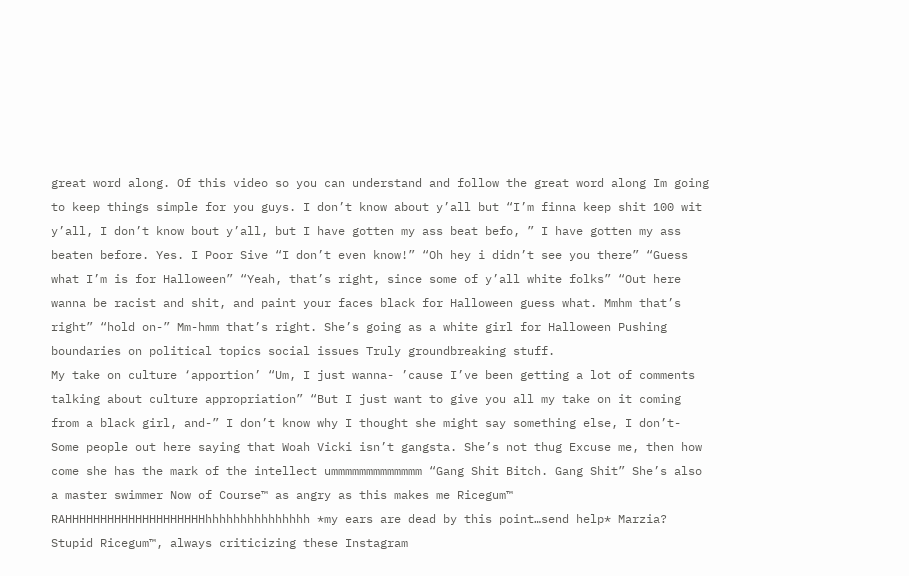great word along. Of this video so you can understand and follow the great word along Im going to keep things simple for you guys. I don’t know about y’all but “I’m finna keep shit 100 wit y’all, I don’t know bout y’all, but I have gotten my ass beat befo, ” I have gotten my ass beaten before. Yes. I Poor Sive “I don’t even know!” “Oh hey i didn’t see you there” “Guess what I’m is for Halloween” “Yeah, that’s right, since some of y’all white folks” “Out here wanna be racist and shit, and paint your faces black for Halloween guess what. Mmhm that’s right” “hold on-” Mm-hmm that’s right. She’s going as a white girl for Halloween Pushing boundaries on political topics social issues Truly groundbreaking stuff.
My take on culture ‘apportion’ “Um, I just wanna- ’cause I’ve been getting a lot of comments talking about culture appropriation” “But I just want to give you all my take on it coming from a black girl, and-” I don’t know why I thought she might say something else, I don’t- Some people out here saying that Woah Vicki isn’t gangsta. She’s not thug Excuse me, then how come she has the mark of the intellect ummmmmmmmmmmmm “Gang Shit Bitch. Gang Shit” She’s also a master swimmer Now of Course™ as angry as this makes me Ricegum™ RAHHHHHHHHHHHHHHHHHHHHhhhhhhhhhhhhhhh *my ears are dead by this point…send help* Marzia? Stupid Ricegum™, always criticizing these Instagram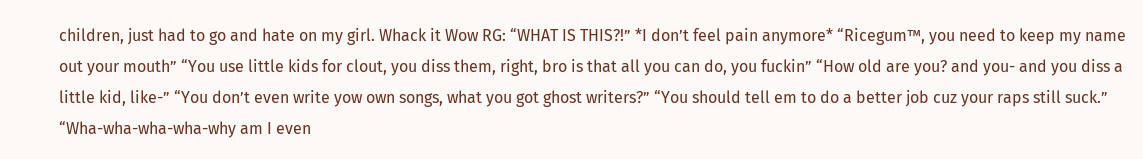children, just had to go and hate on my girl. Whack it Wow RG: “WHAT IS THIS?!” *I don’t feel pain anymore* “Ricegum™, you need to keep my name out your mouth” “You use little kids for clout, you diss them, right, bro is that all you can do, you fuckin” “How old are you? and you- and you diss a little kid, like-” “You don’t even write yow own songs, what you got ghost writers?” “You should tell em to do a better job cuz your raps still suck.” “Wha-wha-wha-wha-why am I even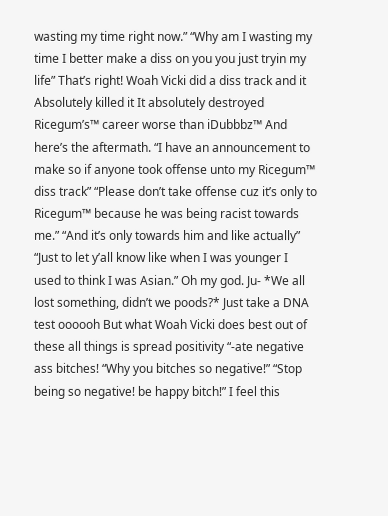wasting my time right now.” “Why am I wasting my time I better make a diss on you you just tryin my life” That’s right! Woah Vicki did a diss track and it Absolutely killed it It absolutely destroyed Ricegum’s™ career worse than iDubbbz™ And here’s the aftermath. “I have an announcement to make so if anyone took offense unto my Ricegum™ diss track” “Please don’t take offense cuz it’s only to Ricegum™ because he was being racist towards me.” “And it’s only towards him and like actually” “Just to let y’all know like when I was younger I used to think I was Asian.” Oh my god. Ju- *We all lost something, didn’t we poods?* Just take a DNA test oooooh But what Woah Vicki does best out of these all things is spread positivity “-ate negative ass bitches! “Why you bitches so negative!” “Stop being so negative! be happy bitch!” I feel this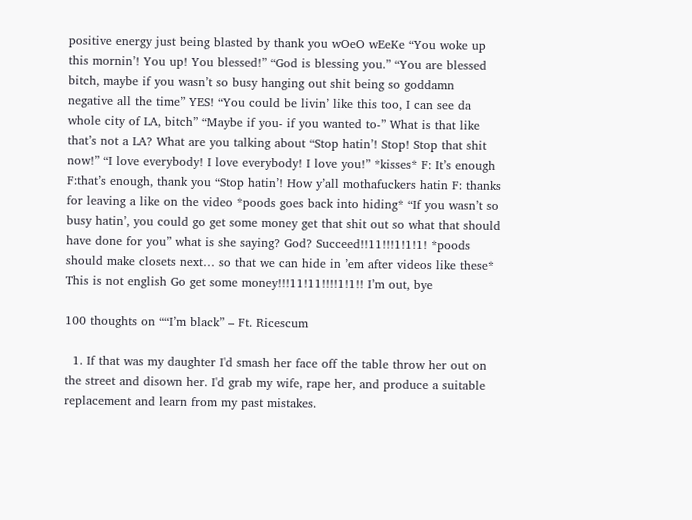positive energy just being blasted by thank you wOeO wEeKe “You woke up this mornin’! You up! You blessed!” “God is blessing you.” “You are blessed bitch, maybe if you wasn’t so busy hanging out shit being so goddamn negative all the time” YES! “You could be livin’ like this too, I can see da whole city of LA, bitch” “Maybe if you- if you wanted to-” What is that like that’s not a LA? What are you talking about “Stop hatin’! Stop! Stop that shit now!” “I love everybody! I love everybody! I love you!” *kisses* F: It’s enough F:that’s enough, thank you “Stop hatin’! How y’all mothafuckers hatin F: thanks for leaving a like on the video *poods goes back into hiding* “If you wasn’t so busy hatin’, you could go get some money get that shit out so what that should have done for you” what is she saying? God? Succeed!!11!!!1!1!1! *poods should make closets next… so that we can hide in ’em after videos like these* This is not english Go get some money!!!11!11!!!!1!1!! I’m out, bye

100 thoughts on ““I’m black” – Ft. Ricescum

  1. If that was my daughter I'd smash her face off the table throw her out on the street and disown her. I'd grab my wife, rape her, and produce a suitable replacement and learn from my past mistakes.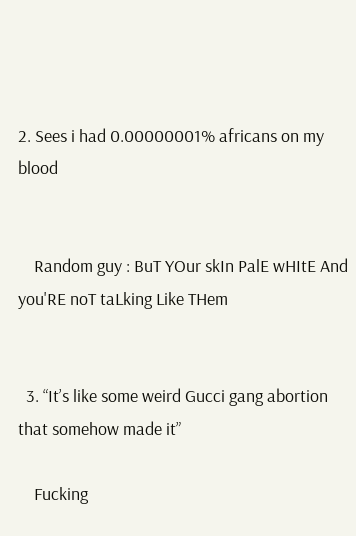2. Sees i had 0.00000001% africans on my blood


    Random guy : BuT YOur skIn PalE wHItE And you'RE noT taLking Like THem


  3. “It’s like some weird Gucci gang abortion that somehow made it”

    Fucking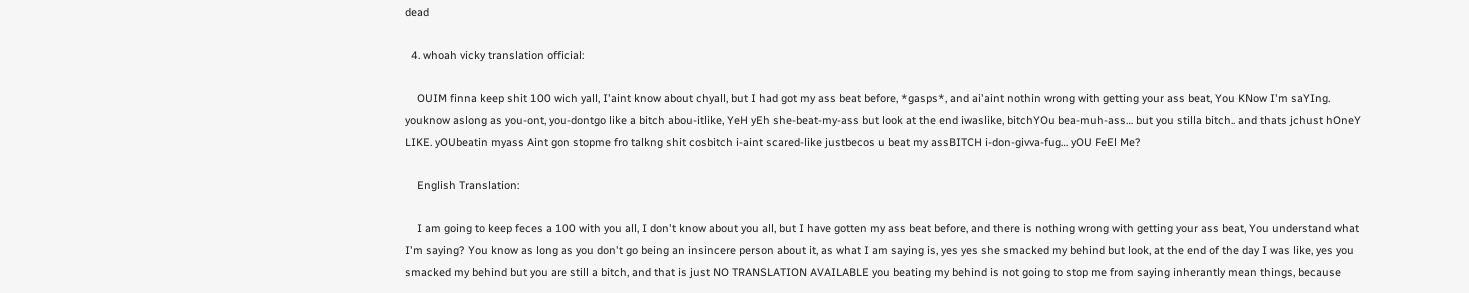dead

  4. whoah vicky translation official:

    OUIM finna keep shit 100 wich yall, I'aint know about chyall, but I had got my ass beat before, *gasps*, and ai'aint nothin wrong with getting your ass beat, You KNow I'm saYIng. youknow aslong as you-ont, you-dontgo like a bitch abou-itlike, YeH yEh she-beat-my-ass but look at the end iwaslike, bitchYOu bea-muh-ass… but you stilla bitch.. and thats jchust hOneY LIKE. yOUbeatin myass Aint gon stopme fro talkng shit cosbitch i-aint scared-like justbecos u beat my assBITCH i-don-givva-fug… yOU FeEl Me?

    English Translation:

    I am going to keep feces a 100 with you all, I don't know about you all, but I have gotten my ass beat before, and there is nothing wrong with getting your ass beat, You understand what I'm saying? You know as long as you don't go being an insincere person about it, as what I am saying is, yes yes she smacked my behind but look, at the end of the day I was like, yes you smacked my behind but you are still a bitch, and that is just NO TRANSLATION AVAILABLE you beating my behind is not going to stop me from saying inherantly mean things, because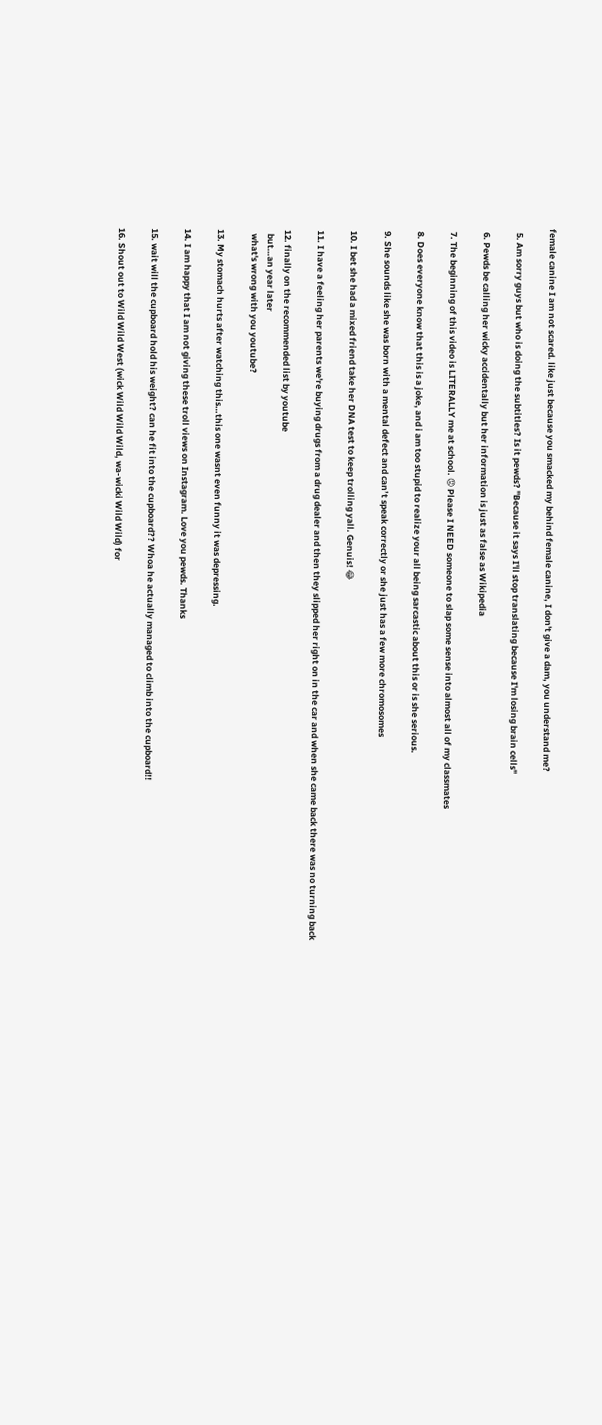female canine I am not scared. like just because you smacked my behind female canine, I don't give a dam, you understand me?

  5. Am sorry guys but who is doing the subtitles? Is it pewds? "Because it says I'll stop translating because I'm losing brain cells"

  6. Pewds be calling her wicky accidentally but her information is just as false as Wikipedia

  7. The beginning of this video is LITERALLY me at school. 😡 Please I NEED someone to slap some sense into almost all of my classmates

  8. Does everyone know that this is a joke, and i am too stupid to realize your all being sarcastic about this or is she serious.

  9. She sounds like she was born with a mental defect and can’t speak correctly or she just has a few more chromosomes

  10. I bet she had a mixed friend take her DNA test to keep trolling yall. Genuis! 😂

  11. I have a feeling her parents we're buying drugs from a drug dealer and then they slipped her right on in the car and when she came back there was no turning back

  12. finally on the recommended list by youtube
    but…an year later
    what's wrong with you youtube?

  13. My stomach hurts after watching this…this one wasnt even funny it was depressing.

  14. I am happy that I am not giving these troll views on Instagram. Love you pewds. Thanks

  15. wait will the cupboard hold his weight? can he fit into the cupboard?? Whoa he actually managed to climb into the cupboard!!

  16. Shout out to Wild Wild West (wick Wild Wild Wild, wa-wicki Wild Wild) for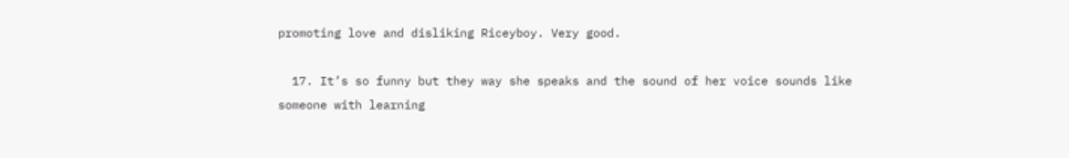promoting love and disliking Riceyboy. Very good.

  17. It’s so funny but they way she speaks and the sound of her voice sounds like someone with learning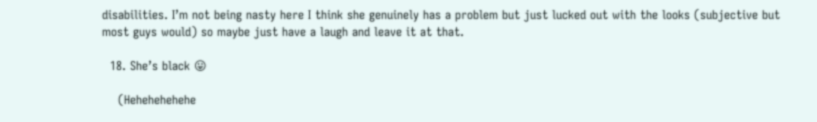disabilities. I’m not being nasty here I think she genuinely has a problem but just lucked out with the looks (subjective but most guys would) so maybe just have a laugh and leave it at that.

  18. She’s black 😛

    (Hehehehehehe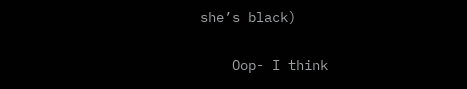she’s black)

    Oop- I think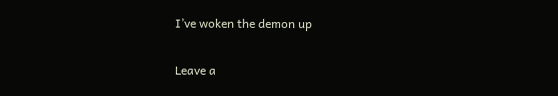I’ve woken the demon up

Leave a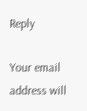Reply

Your email address will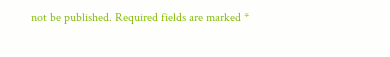not be published. Required fields are marked *